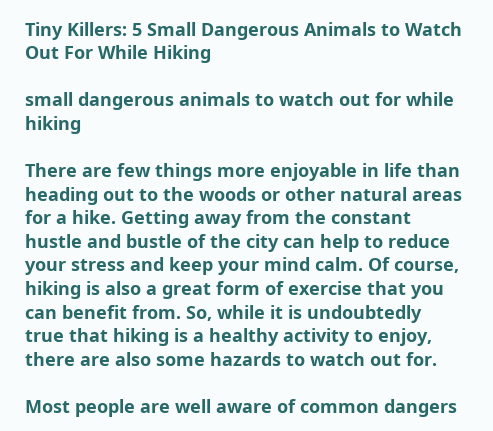Tiny Killers: 5 Small Dangerous Animals to Watch Out For While Hiking

small dangerous animals to watch out for while hiking

There are few things more enjoyable in life than heading out to the woods or other natural areas for a hike. Getting away from the constant hustle and bustle of the city can help to reduce your stress and keep your mind calm. Of course, hiking is also a great form of exercise that you can benefit from. So, while it is undoubtedly true that hiking is a healthy activity to enjoy, there are also some hazards to watch out for.

Most people are well aware of common dangers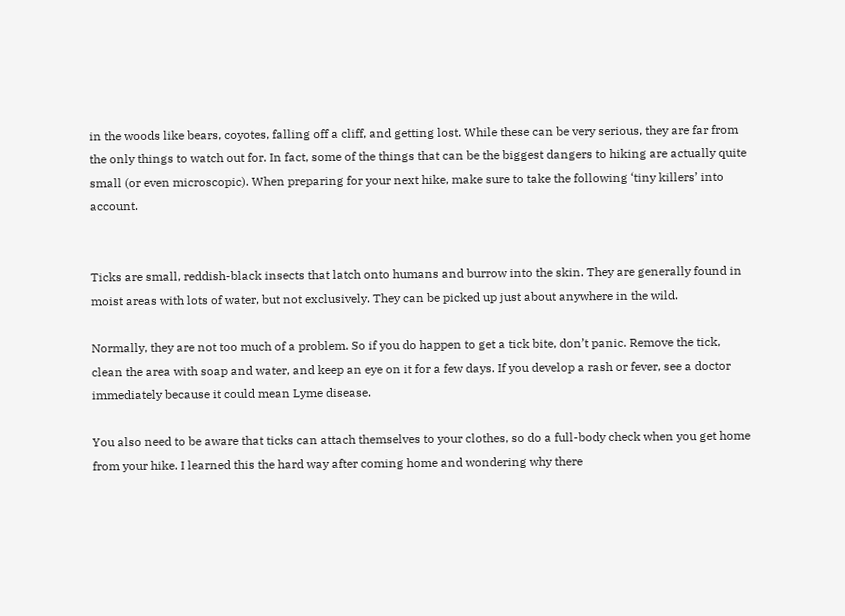in the woods like bears, coyotes, falling off a cliff, and getting lost. While these can be very serious, they are far from the only things to watch out for. In fact, some of the things that can be the biggest dangers to hiking are actually quite small (or even microscopic). When preparing for your next hike, make sure to take the following ‘tiny killers’ into account.


Ticks are small, reddish-black insects that latch onto humans and burrow into the skin. They are generally found in moist areas with lots of water, but not exclusively. They can be picked up just about anywhere in the wild.

Normally, they are not too much of a problem. So if you do happen to get a tick bite, don’t panic. Remove the tick, clean the area with soap and water, and keep an eye on it for a few days. If you develop a rash or fever, see a doctor immediately because it could mean Lyme disease.

You also need to be aware that ticks can attach themselves to your clothes, so do a full-body check when you get home from your hike. I learned this the hard way after coming home and wondering why there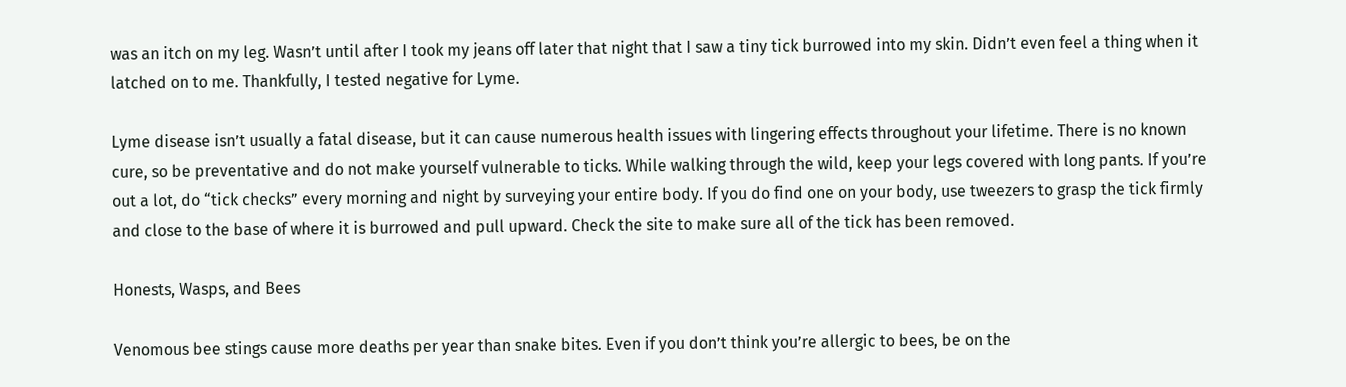was an itch on my leg. Wasn’t until after I took my jeans off later that night that I saw a tiny tick burrowed into my skin. Didn’t even feel a thing when it latched on to me. Thankfully, I tested negative for Lyme.

Lyme disease isn’t usually a fatal disease, but it can cause numerous health issues with lingering effects throughout your lifetime. There is no known cure, so be preventative and do not make yourself vulnerable to ticks. While walking through the wild, keep your legs covered with long pants. If you’re out a lot, do “tick checks” every morning and night by surveying your entire body. If you do find one on your body, use tweezers to grasp the tick firmly and close to the base of where it is burrowed and pull upward. Check the site to make sure all of the tick has been removed.

Honests, Wasps, and Bees

Venomous bee stings cause more deaths per year than snake bites. Even if you don’t think you’re allergic to bees, be on the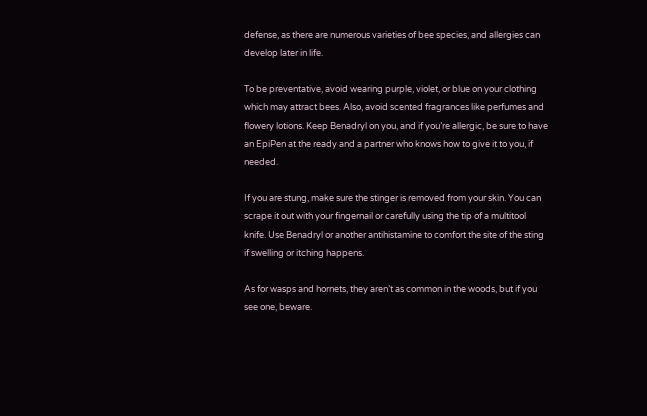defense, as there are numerous varieties of bee species, and allergies can develop later in life.

To be preventative, avoid wearing purple, violet, or blue on your clothing which may attract bees. Also, avoid scented fragrances like perfumes and flowery lotions. Keep Benadryl on you, and if you’re allergic, be sure to have an EpiPen at the ready and a partner who knows how to give it to you, if needed.

If you are stung, make sure the stinger is removed from your skin. You can scrape it out with your fingernail or carefully using the tip of a multitool knife. Use Benadryl or another antihistamine to comfort the site of the sting if swelling or itching happens.

As for wasps and hornets, they aren’t as common in the woods, but if you see one, beware.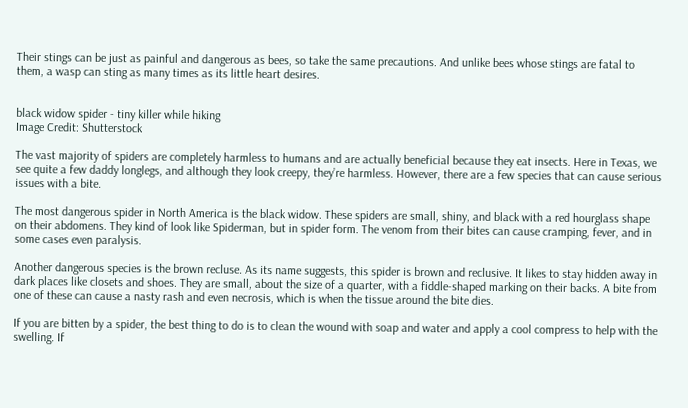Their stings can be just as painful and dangerous as bees, so take the same precautions. And unlike bees whose stings are fatal to them, a wasp can sting as many times as its little heart desires.


black widow spider - tiny killer while hiking
Image Credit: Shutterstock

The vast majority of spiders are completely harmless to humans and are actually beneficial because they eat insects. Here in Texas, we see quite a few daddy longlegs, and although they look creepy, they’re harmless. However, there are a few species that can cause serious issues with a bite.

The most dangerous spider in North America is the black widow. These spiders are small, shiny, and black with a red hourglass shape on their abdomens. They kind of look like Spiderman, but in spider form. The venom from their bites can cause cramping, fever, and in some cases even paralysis.

Another dangerous species is the brown recluse. As its name suggests, this spider is brown and reclusive. It likes to stay hidden away in dark places like closets and shoes. They are small, about the size of a quarter, with a fiddle-shaped marking on their backs. A bite from one of these can cause a nasty rash and even necrosis, which is when the tissue around the bite dies.

If you are bitten by a spider, the best thing to do is to clean the wound with soap and water and apply a cool compress to help with the swelling. If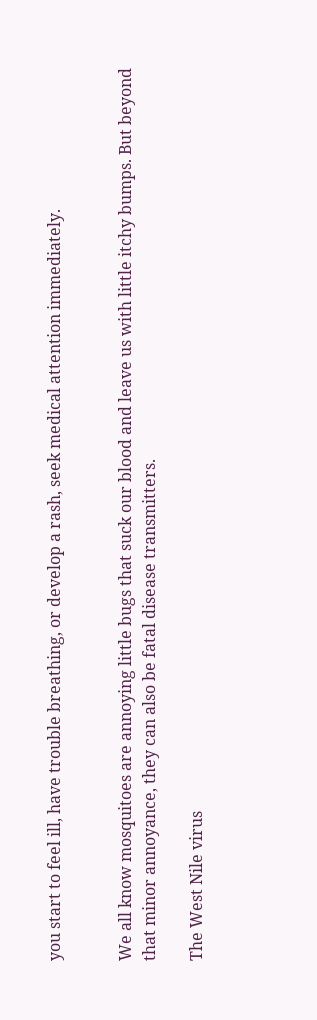you start to feel ill, have trouble breathing, or develop a rash, seek medical attention immediately.


We all know mosquitoes are annoying little bugs that suck our blood and leave us with little itchy bumps. But beyond that minor annoyance, they can also be fatal disease transmitters.

The West Nile virus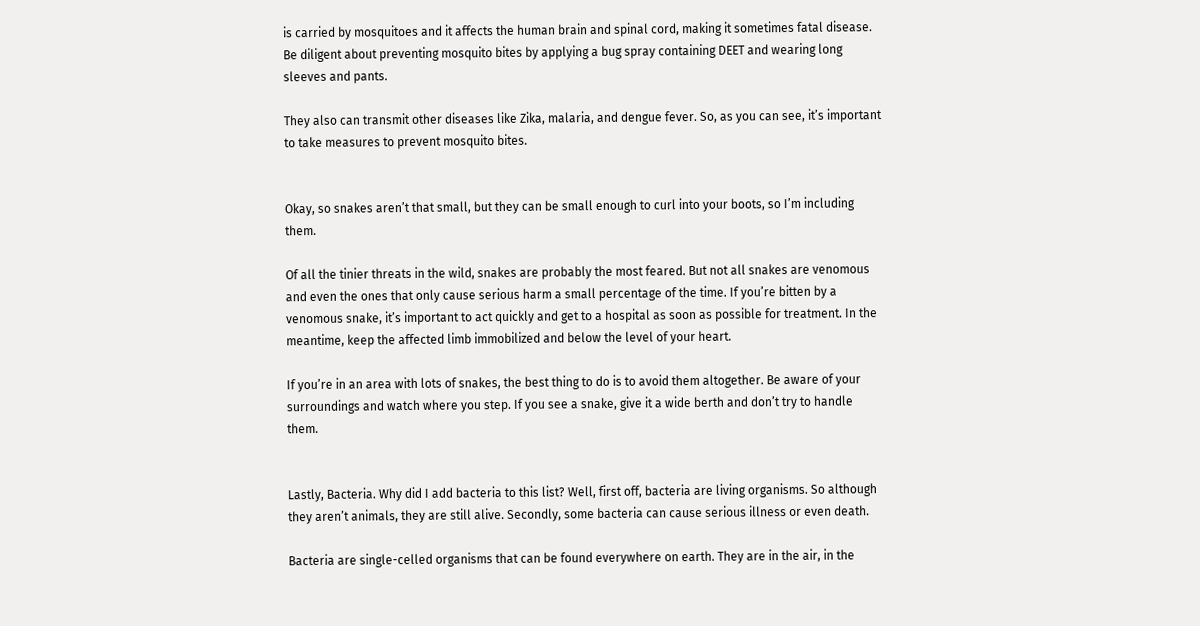is carried by mosquitoes and it affects the human brain and spinal cord, making it sometimes fatal disease. Be diligent about preventing mosquito bites by applying a bug spray containing DEET and wearing long sleeves and pants.

They also can transmit other diseases like Zika, malaria, and dengue fever. So, as you can see, it’s important to take measures to prevent mosquito bites.


Okay, so snakes aren’t that small, but they can be small enough to curl into your boots, so I’m including them.

Of all the tinier threats in the wild, snakes are probably the most feared. But not all snakes are venomous and even the ones that only cause serious harm a small percentage of the time. If you’re bitten by a venomous snake, it’s important to act quickly and get to a hospital as soon as possible for treatment. In the meantime, keep the affected limb immobilized and below the level of your heart.

If you’re in an area with lots of snakes, the best thing to do is to avoid them altogether. Be aware of your surroundings and watch where you step. If you see a snake, give it a wide berth and don’t try to handle them.


Lastly, Bacteria. Why did I add bacteria to this list? Well, first off, bacteria are living organisms. So although they aren’t animals, they are still alive. Secondly, some bacteria can cause serious illness or even death.

Bacteria are single-celled organisms that can be found everywhere on earth. They are in the air, in the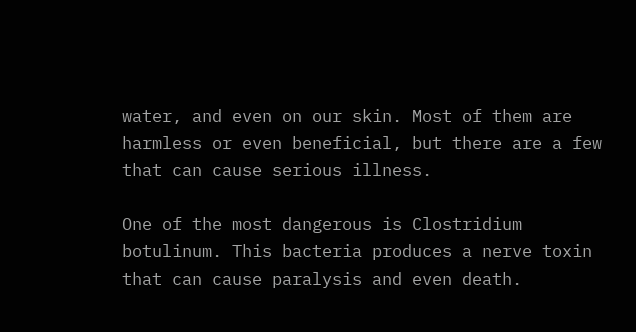water, and even on our skin. Most of them are harmless or even beneficial, but there are a few that can cause serious illness.

One of the most dangerous is Clostridium botulinum. This bacteria produces a nerve toxin that can cause paralysis and even death.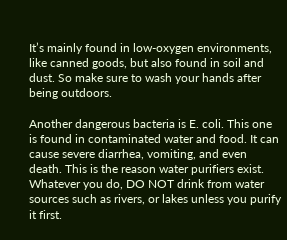It’s mainly found in low-oxygen environments, like canned goods, but also found in soil and dust. So make sure to wash your hands after being outdoors.

Another dangerous bacteria is E. coli. This one is found in contaminated water and food. It can cause severe diarrhea, vomiting, and even death. This is the reason water purifiers exist. Whatever you do, DO NOT drink from water sources such as rivers, or lakes unless you purify it first.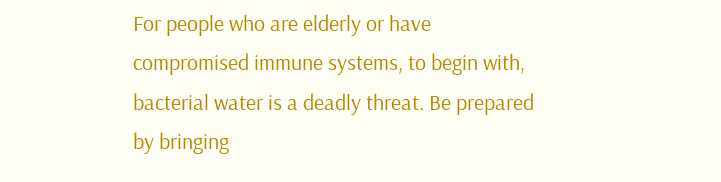For people who are elderly or have compromised immune systems, to begin with, bacterial water is a deadly threat. Be prepared by bringing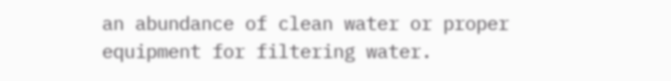an abundance of clean water or proper equipment for filtering water.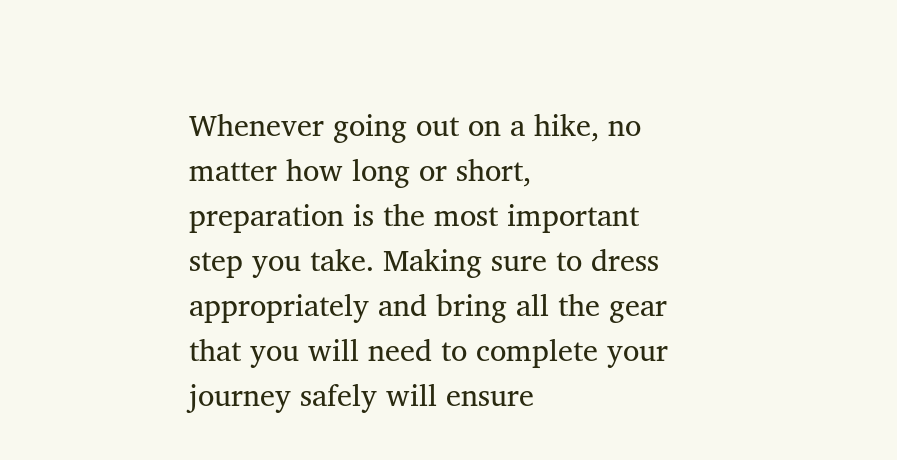Whenever going out on a hike, no matter how long or short, preparation is the most important step you take. Making sure to dress appropriately and bring all the gear that you will need to complete your journey safely will ensure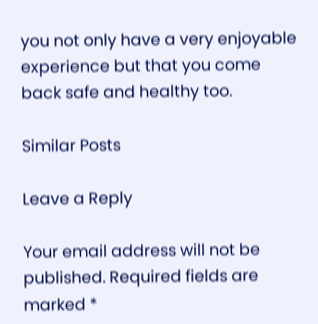you not only have a very enjoyable experience but that you come back safe and healthy too.

Similar Posts

Leave a Reply

Your email address will not be published. Required fields are marked *